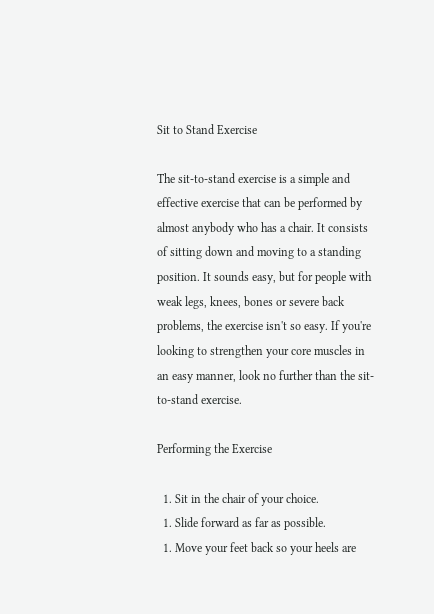Sit to Stand Exercise

The sit-to-stand exercise is a simple and effective exercise that can be performed by almost anybody who has a chair. It consists of sitting down and moving to a standing position. It sounds easy, but for people with weak legs, knees, bones or severe back problems, the exercise isn't so easy. If you're looking to strengthen your core muscles in an easy manner, look no further than the sit-to-stand exercise.

Performing the Exercise

  1. Sit in the chair of your choice.
  1. Slide forward as far as possible.
  1. Move your feet back so your heels are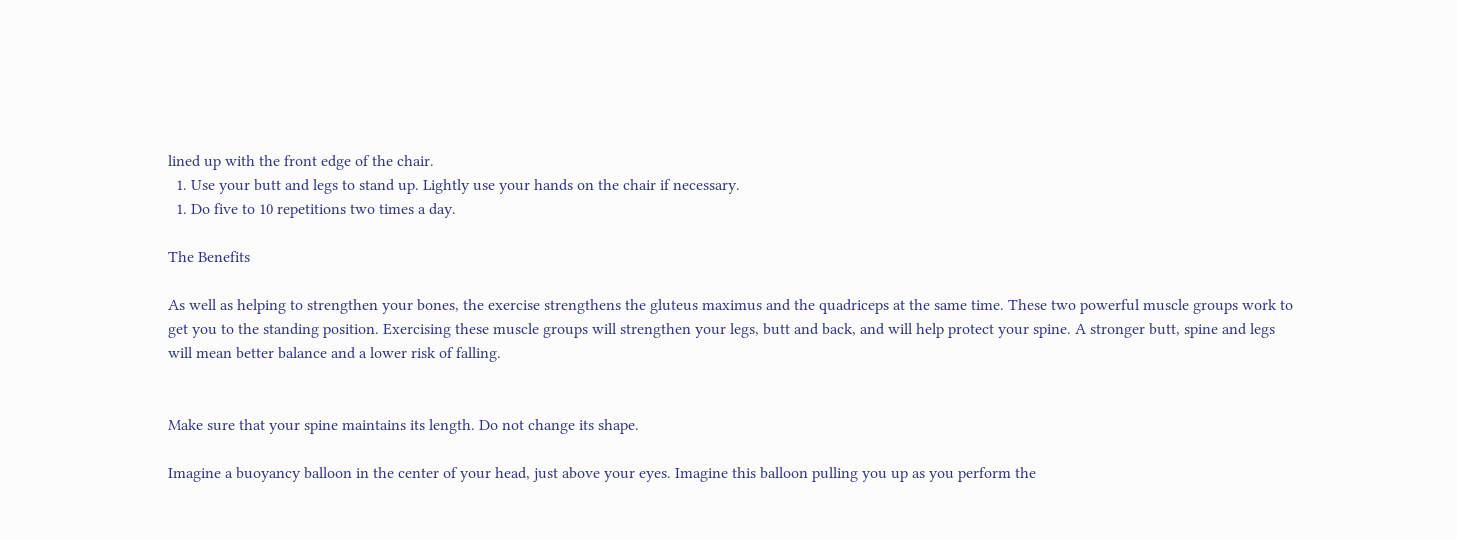lined up with the front edge of the chair.
  1. Use your butt and legs to stand up. Lightly use your hands on the chair if necessary.
  1. Do five to 10 repetitions two times a day.

The Benefits

As well as helping to strengthen your bones, the exercise strengthens the gluteus maximus and the quadriceps at the same time. These two powerful muscle groups work to get you to the standing position. Exercising these muscle groups will strengthen your legs, butt and back, and will help protect your spine. A stronger butt, spine and legs will mean better balance and a lower risk of falling.


Make sure that your spine maintains its length. Do not change its shape.

Imagine a buoyancy balloon in the center of your head, just above your eyes. Imagine this balloon pulling you up as you perform the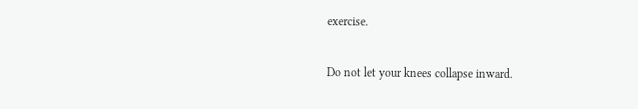exercise.

Do not let your knees collapse inward.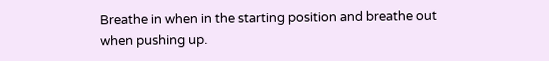Breathe in when in the starting position and breathe out when pushing up.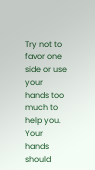Try not to favor one side or use your hands too much to help you. Your hands should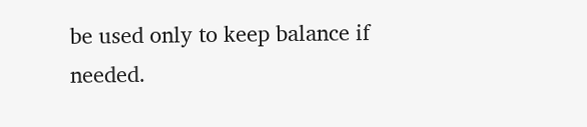be used only to keep balance if needed.